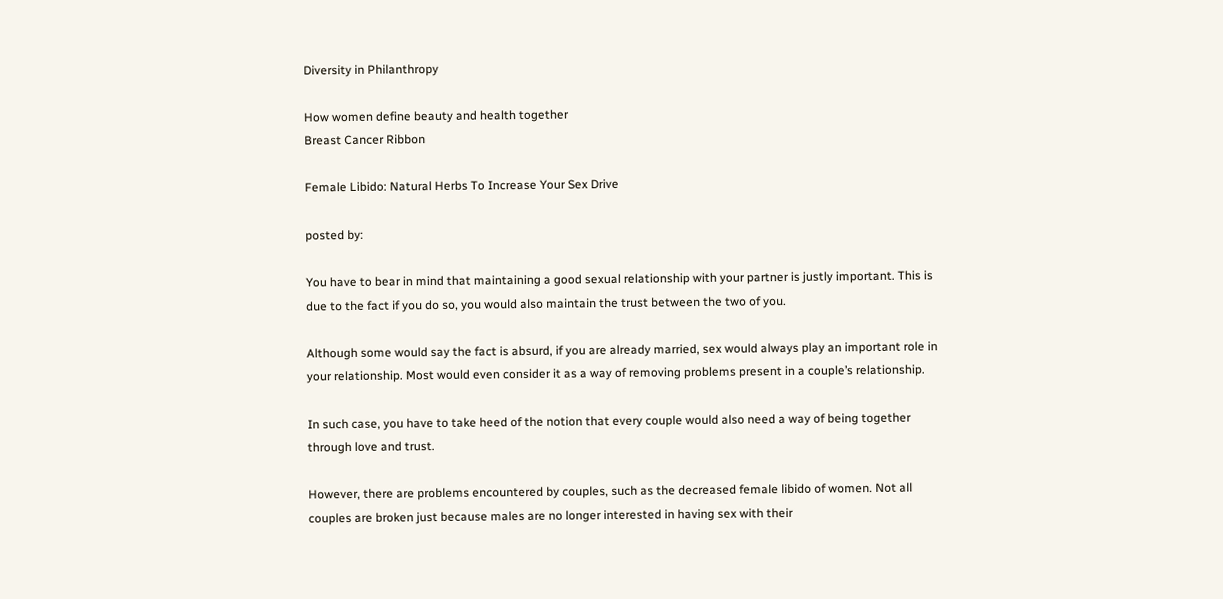Diversity in Philanthropy

How women define beauty and health together
Breast Cancer Ribbon

Female Libido: Natural Herbs To Increase Your Sex Drive

posted by:

You have to bear in mind that maintaining a good sexual relationship with your partner is justly important. This is due to the fact if you do so, you would also maintain the trust between the two of you.

Although some would say the fact is absurd, if you are already married, sex would always play an important role in your relationship. Most would even consider it as a way of removing problems present in a couple’s relationship.

In such case, you have to take heed of the notion that every couple would also need a way of being together through love and trust.

However, there are problems encountered by couples, such as the decreased female libido of women. Not all couples are broken just because males are no longer interested in having sex with their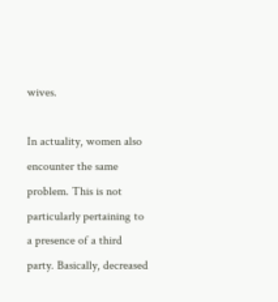wives.

In actuality, women also encounter the same problem. This is not particularly pertaining to a presence of a third party. Basically, decreased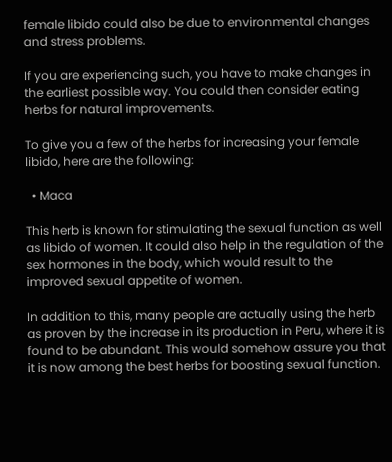female libido could also be due to environmental changes and stress problems.

If you are experiencing such, you have to make changes in the earliest possible way. You could then consider eating herbs for natural improvements.

To give you a few of the herbs for increasing your female libido, here are the following:

  • Maca

This herb is known for stimulating the sexual function as well as libido of women. It could also help in the regulation of the sex hormones in the body, which would result to the improved sexual appetite of women.

In addition to this, many people are actually using the herb as proven by the increase in its production in Peru, where it is found to be abundant. This would somehow assure you that it is now among the best herbs for boosting sexual function.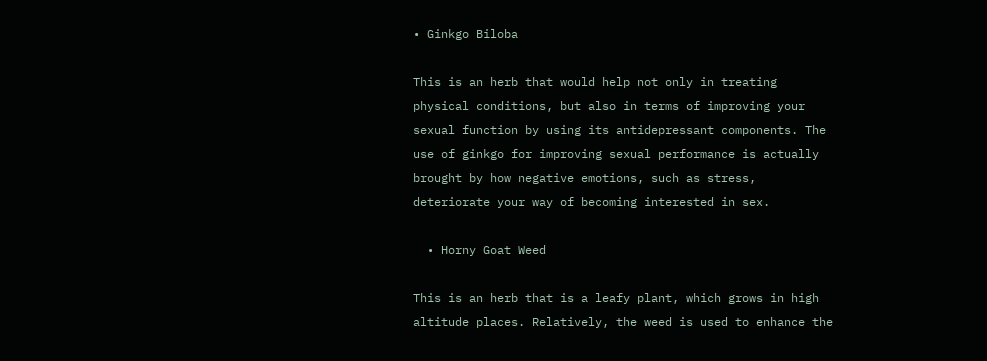• Ginkgo Biloba

This is an herb that would help not only in treating physical conditions, but also in terms of improving your sexual function by using its antidepressant components. The use of ginkgo for improving sexual performance is actually brought by how negative emotions, such as stress, deteriorate your way of becoming interested in sex.

  • Horny Goat Weed

This is an herb that is a leafy plant, which grows in high altitude places. Relatively, the weed is used to enhance the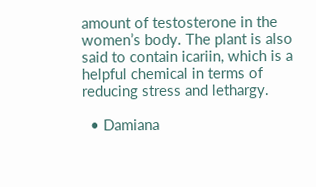amount of testosterone in the women’s body. The plant is also said to contain icariin, which is a helpful chemical in terms of reducing stress and lethargy.

  • Damiana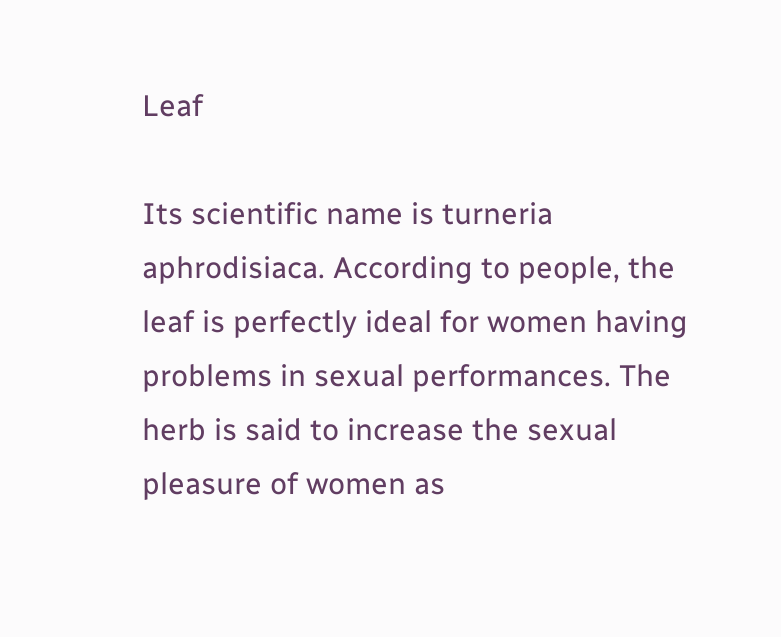Leaf

Its scientific name is turneria aphrodisiaca. According to people, the leaf is perfectly ideal for women having problems in sexual performances. The herb is said to increase the sexual pleasure of women as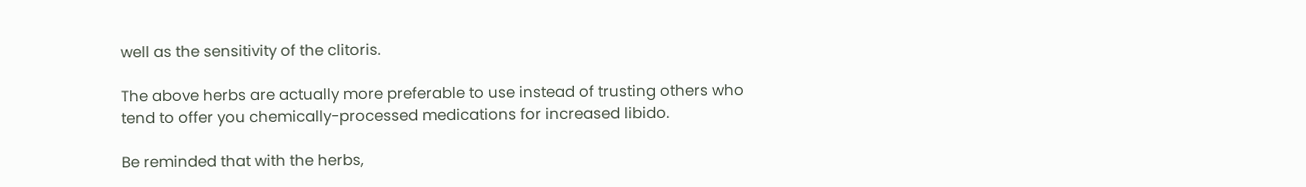well as the sensitivity of the clitoris.

The above herbs are actually more preferable to use instead of trusting others who tend to offer you chemically-processed medications for increased libido.

Be reminded that with the herbs,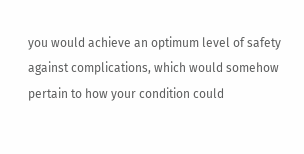you would achieve an optimum level of safety against complications, which would somehow pertain to how your condition could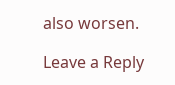also worsen.

Leave a Reply